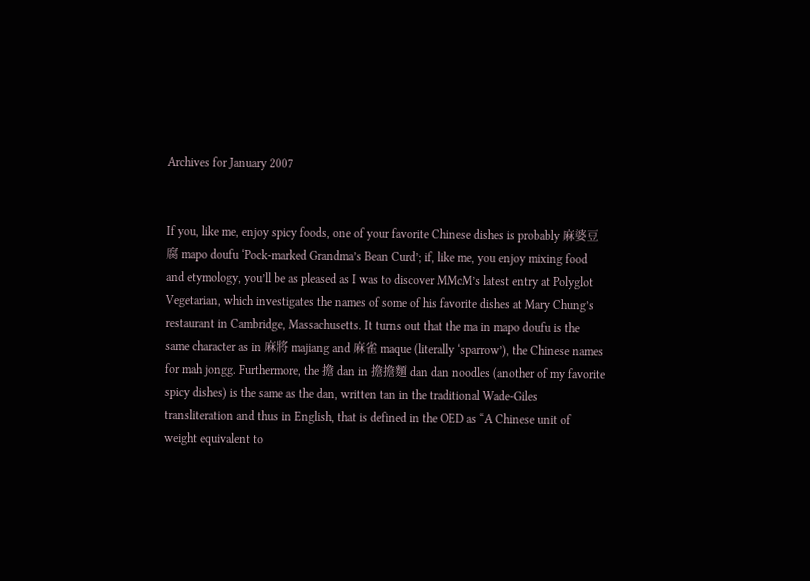Archives for January 2007


If you, like me, enjoy spicy foods, one of your favorite Chinese dishes is probably 麻婆豆腐 mapo doufu ‘Pock-marked Grandma’s Bean Curd’; if, like me, you enjoy mixing food and etymology, you’ll be as pleased as I was to discover MMcM’s latest entry at Polyglot Vegetarian, which investigates the names of some of his favorite dishes at Mary Chung’s restaurant in Cambridge, Massachusetts. It turns out that the ma in mapo doufu is the same character as in 麻將 majiang and 麻雀 maque (literally ‘sparrow’), the Chinese names for mah jongg. Furthermore, the 擔 dan in 擔擔麵 dan dan noodles (another of my favorite spicy dishes) is the same as the dan, written tan in the traditional Wade-Giles transliteration and thus in English, that is defined in the OED as “A Chinese unit of weight equivalent to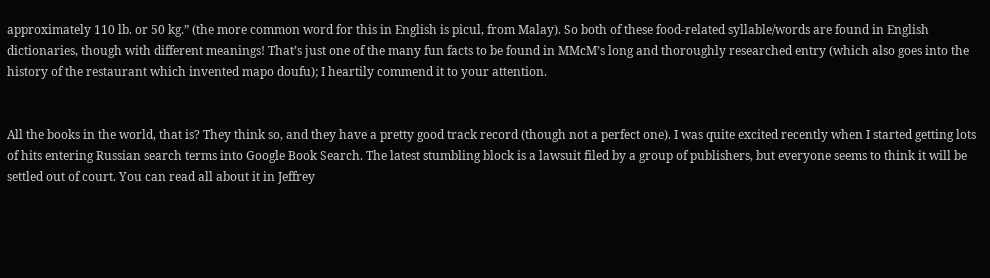approximately 110 lb. or 50 kg.” (the more common word for this in English is picul, from Malay). So both of these food-related syllable/words are found in English dictionaries, though with different meanings! That’s just one of the many fun facts to be found in MMcM’s long and thoroughly researched entry (which also goes into the history of the restaurant which invented mapo doufu); I heartily commend it to your attention.


All the books in the world, that is? They think so, and they have a pretty good track record (though not a perfect one). I was quite excited recently when I started getting lots of hits entering Russian search terms into Google Book Search. The latest stumbling block is a lawsuit filed by a group of publishers, but everyone seems to think it will be settled out of court. You can read all about it in Jeffrey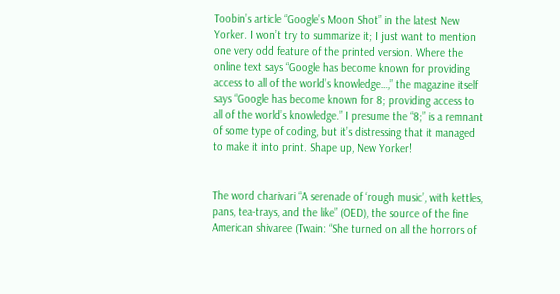Toobin’s article “Google’s Moon Shot” in the latest New Yorker. I won’t try to summarize it; I just want to mention one very odd feature of the printed version. Where the online text says “Google has become known for providing access to all of the world’s knowledge…,” the magazine itself says “Google has become known for 8; providing access to all of the world’s knowledge.” I presume the “8;” is a remnant of some type of coding, but it’s distressing that it managed to make it into print. Shape up, New Yorker!


The word charivari “A serenade of ‘rough music’, with kettles, pans, tea-trays, and the like” (OED), the source of the fine American shivaree (Twain: “She turned on all the horrors of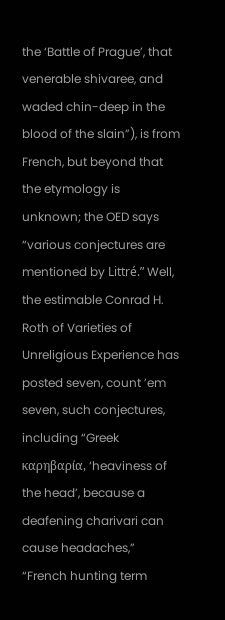the ‘Battle of Prague’, that venerable shivaree, and waded chin-deep in the blood of the slain”), is from French, but beyond that the etymology is unknown; the OED says “various conjectures are mentioned by Littré.” Well, the estimable Conrad H. Roth of Varieties of Unreligious Experience has posted seven, count ’em seven, such conjectures, including “Greek καρηβαρία, ‘heaviness of the head’, because a deafening charivari can cause headaches,” “French hunting term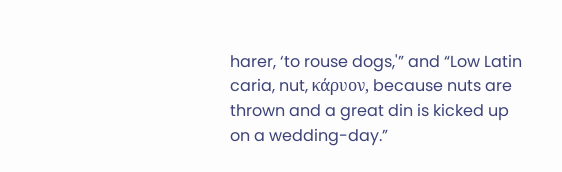harer, ‘to rouse dogs,'” and “Low Latin caria, nut, κάρυον, because nuts are thrown and a great din is kicked up on a wedding-day.”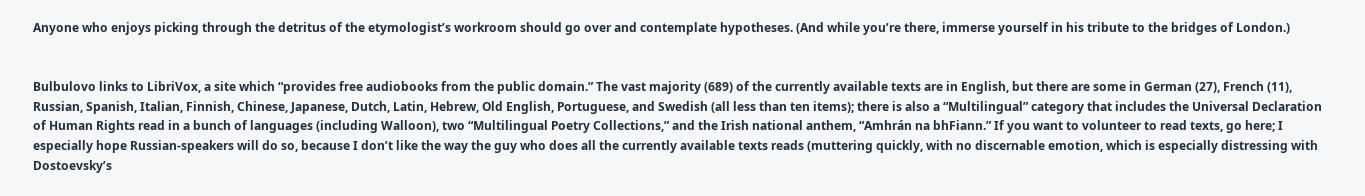Anyone who enjoys picking through the detritus of the etymologist’s workroom should go over and contemplate hypotheses. (And while you’re there, immerse yourself in his tribute to the bridges of London.)


Bulbulovo links to LibriVox, a site which “provides free audiobooks from the public domain.” The vast majority (689) of the currently available texts are in English, but there are some in German (27), French (11), Russian, Spanish, Italian, Finnish, Chinese, Japanese, Dutch, Latin, Hebrew, Old English, Portuguese, and Swedish (all less than ten items); there is also a “Multilingual” category that includes the Universal Declaration of Human Rights read in a bunch of languages (including Walloon), two “Multilingual Poetry Collections,” and the Irish national anthem, “Amhrán na bhFiann.” If you want to volunteer to read texts, go here; I especially hope Russian-speakers will do so, because I don’t like the way the guy who does all the currently available texts reads (muttering quickly, with no discernable emotion, which is especially distressing with Dostoevsky’s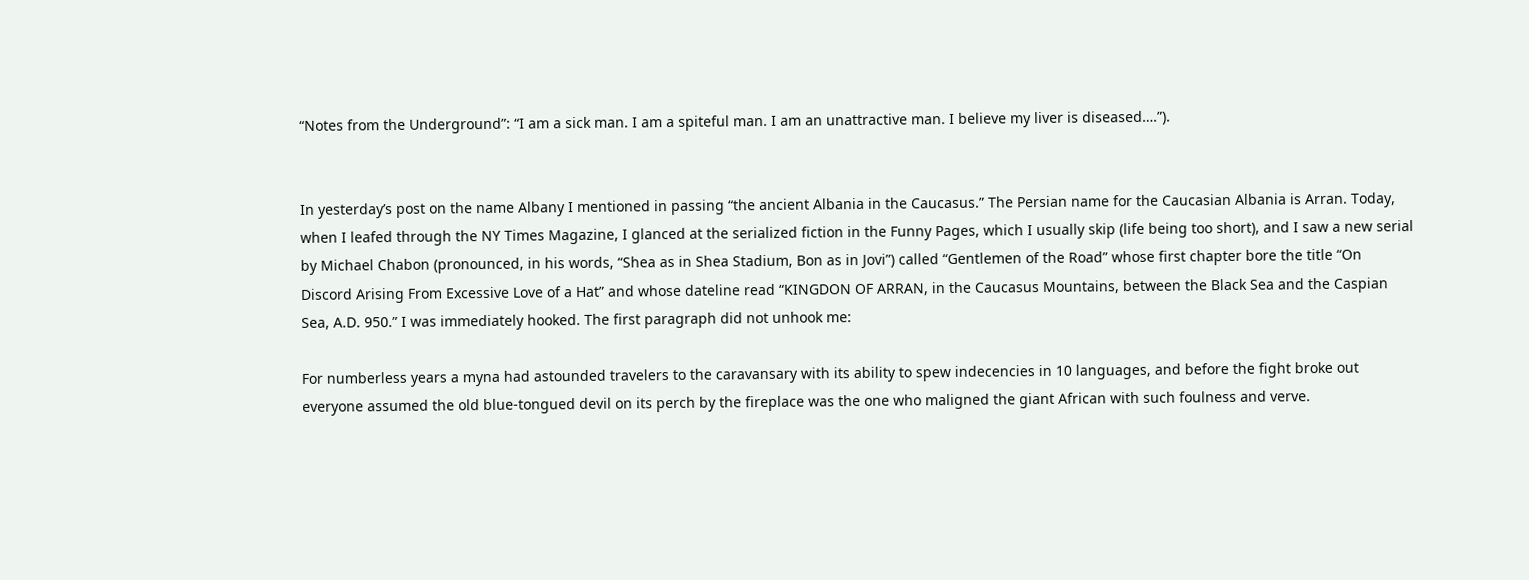“Notes from the Underground”: “I am a sick man. I am a spiteful man. I am an unattractive man. I believe my liver is diseased….”).


In yesterday’s post on the name Albany I mentioned in passing “the ancient Albania in the Caucasus.” The Persian name for the Caucasian Albania is Arran. Today, when I leafed through the NY Times Magazine, I glanced at the serialized fiction in the Funny Pages, which I usually skip (life being too short), and I saw a new serial by Michael Chabon (pronounced, in his words, “Shea as in Shea Stadium, Bon as in Jovi”) called “Gentlemen of the Road” whose first chapter bore the title “On Discord Arising From Excessive Love of a Hat” and whose dateline read “KINGDON OF ARRAN, in the Caucasus Mountains, between the Black Sea and the Caspian Sea, A.D. 950.” I was immediately hooked. The first paragraph did not unhook me:

For numberless years a myna had astounded travelers to the caravansary with its ability to spew indecencies in 10 languages, and before the fight broke out everyone assumed the old blue-tongued devil on its perch by the fireplace was the one who maligned the giant African with such foulness and verve.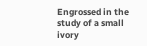Engrossed in the study of a small ivory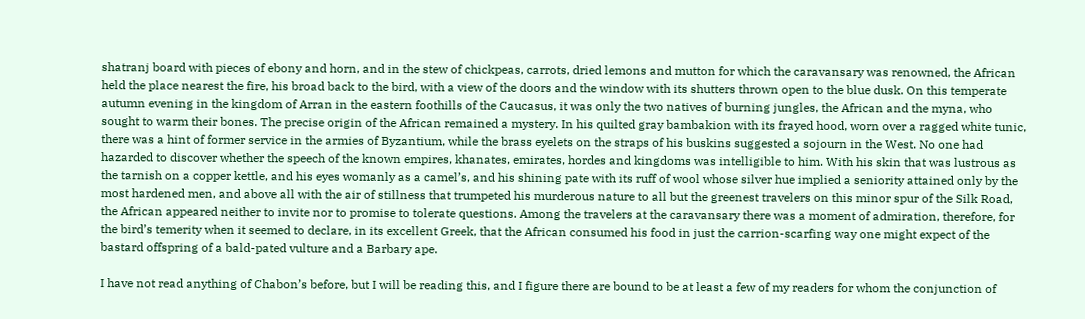shatranj board with pieces of ebony and horn, and in the stew of chickpeas, carrots, dried lemons and mutton for which the caravansary was renowned, the African held the place nearest the fire, his broad back to the bird, with a view of the doors and the window with its shutters thrown open to the blue dusk. On this temperate autumn evening in the kingdom of Arran in the eastern foothills of the Caucasus, it was only the two natives of burning jungles, the African and the myna, who sought to warm their bones. The precise origin of the African remained a mystery. In his quilted gray bambakion with its frayed hood, worn over a ragged white tunic, there was a hint of former service in the armies of Byzantium, while the brass eyelets on the straps of his buskins suggested a sojourn in the West. No one had hazarded to discover whether the speech of the known empires, khanates, emirates, hordes and kingdoms was intelligible to him. With his skin that was lustrous as the tarnish on a copper kettle, and his eyes womanly as a camel’s, and his shining pate with its ruff of wool whose silver hue implied a seniority attained only by the most hardened men, and above all with the air of stillness that trumpeted his murderous nature to all but the greenest travelers on this minor spur of the Silk Road, the African appeared neither to invite nor to promise to tolerate questions. Among the travelers at the caravansary there was a moment of admiration, therefore, for the bird’s temerity when it seemed to declare, in its excellent Greek, that the African consumed his food in just the carrion-scarfing way one might expect of the bastard offspring of a bald-pated vulture and a Barbary ape.

I have not read anything of Chabon’s before, but I will be reading this, and I figure there are bound to be at least a few of my readers for whom the conjunction of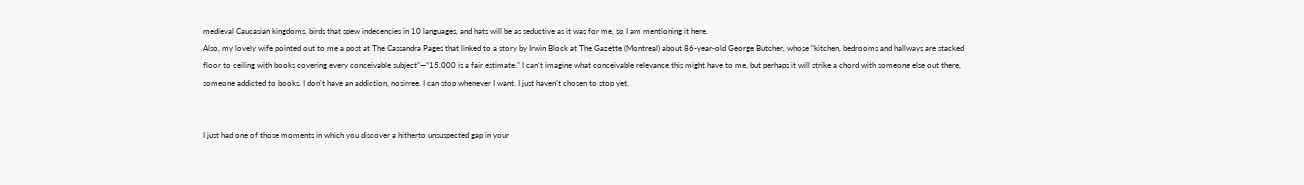medieval Caucasian kingdoms, birds that spew indecencies in 10 languages, and hats will be as seductive as it was for me, so I am mentioning it here.
Also, my lovely wife pointed out to me a post at The Cassandra Pages that linked to a story by Irwin Block at The Gazette (Montreal) about 86-year-old George Butcher, whose “kitchen, bedrooms and hallways are stacked floor to ceiling with books covering every conceivable subject”—”15,000 is a fair estimate.” I can’t imagine what conceivable relevance this might have to me, but perhaps it will strike a chord with someone else out there, someone addicted to books. I don’t have an addiction, nosirree. I can stop whenever I want. I just haven’t chosen to stop yet.


I just had one of those moments in which you discover a hitherto unsuspected gap in your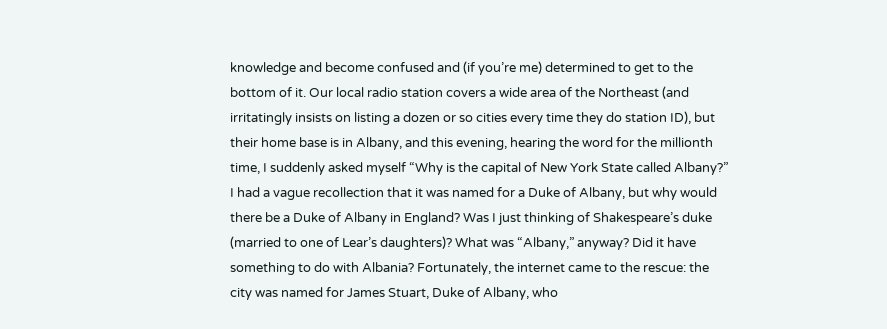knowledge and become confused and (if you’re me) determined to get to the bottom of it. Our local radio station covers a wide area of the Northeast (and irritatingly insists on listing a dozen or so cities every time they do station ID), but their home base is in Albany, and this evening, hearing the word for the millionth time, I suddenly asked myself “Why is the capital of New York State called Albany?” I had a vague recollection that it was named for a Duke of Albany, but why would there be a Duke of Albany in England? Was I just thinking of Shakespeare’s duke (married to one of Lear’s daughters)? What was “Albany,” anyway? Did it have something to do with Albania? Fortunately, the internet came to the rescue: the city was named for James Stuart, Duke of Albany, who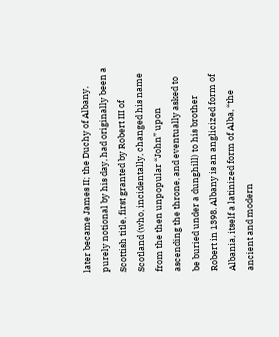later became James II; the Duchy of Albany, purely notional by his day, had originally been a Scottish title, first granted by Robert III of Scotland (who, incidentally, changed his name from the then unpopular “John” upon ascending the throne, and eventually asked to be buried under a dunghill) to his brother Robert in 1398. Albany is an anglicized form of Albania, itself a latinized form of Alba, “the ancient and modern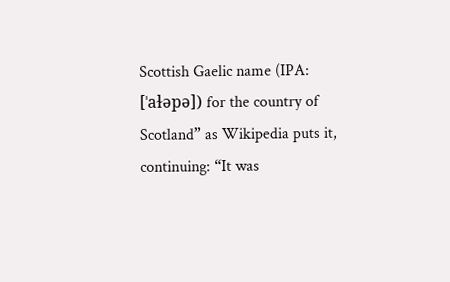Scottish Gaelic name (IPA: [ˈaɫəpə]) for the country of Scotland” as Wikipedia puts it, continuing: “It was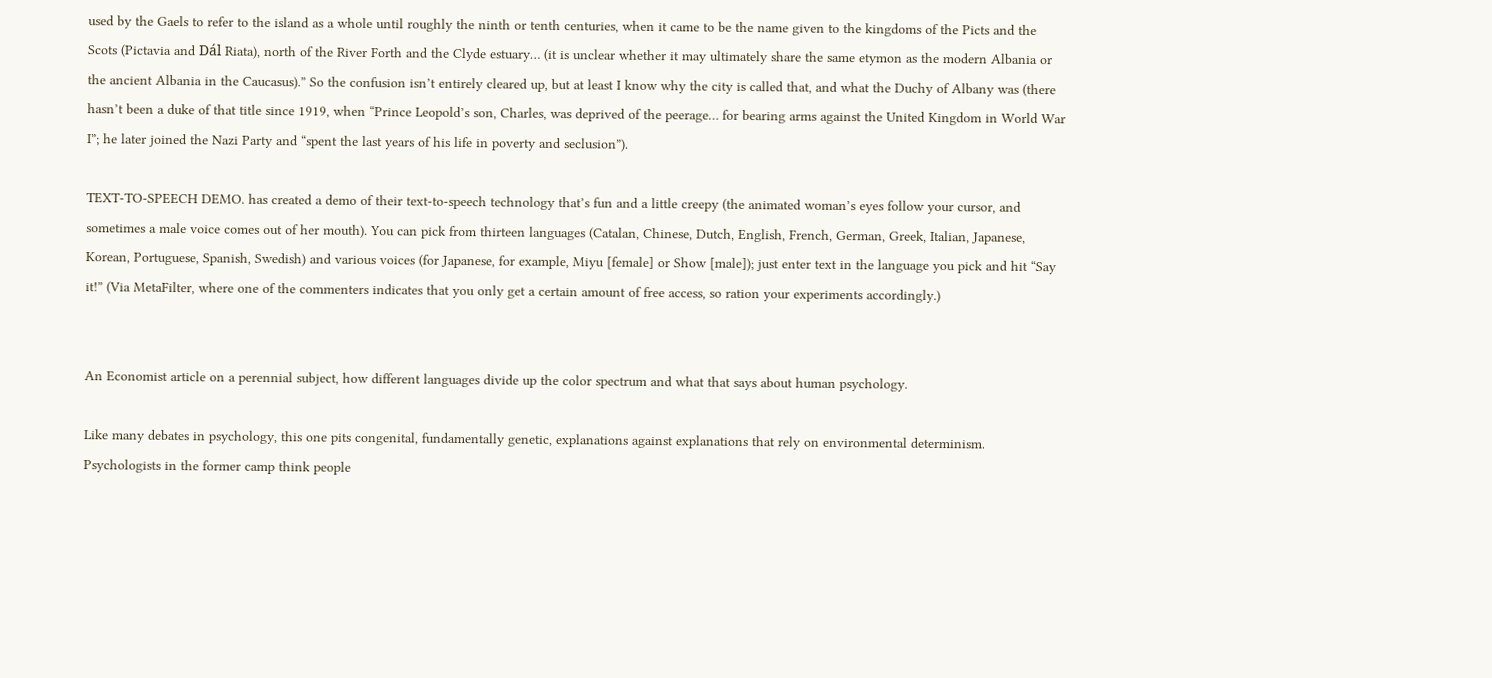used by the Gaels to refer to the island as a whole until roughly the ninth or tenth centuries, when it came to be the name given to the kingdoms of the Picts and the Scots (Pictavia and Dál Riata), north of the River Forth and the Clyde estuary… (it is unclear whether it may ultimately share the same etymon as the modern Albania or the ancient Albania in the Caucasus).” So the confusion isn’t entirely cleared up, but at least I know why the city is called that, and what the Duchy of Albany was (there hasn’t been a duke of that title since 1919, when “Prince Leopold’s son, Charles, was deprived of the peerage… for bearing arms against the United Kingdom in World War I”; he later joined the Nazi Party and “spent the last years of his life in poverty and seclusion”).

TEXT-TO-SPEECH DEMO. has created a demo of their text-to-speech technology that’s fun and a little creepy (the animated woman’s eyes follow your cursor, and sometimes a male voice comes out of her mouth). You can pick from thirteen languages (Catalan, Chinese, Dutch, English, French, German, Greek, Italian, Japanese, Korean, Portuguese, Spanish, Swedish) and various voices (for Japanese, for example, Miyu [female] or Show [male]); just enter text in the language you pick and hit “Say it!” (Via MetaFilter, where one of the commenters indicates that you only get a certain amount of free access, so ration your experiments accordingly.)


An Economist article on a perennial subject, how different languages divide up the color spectrum and what that says about human psychology.

Like many debates in psychology, this one pits congenital, fundamentally genetic, explanations against explanations that rely on environmental determinism. Psychologists in the former camp think people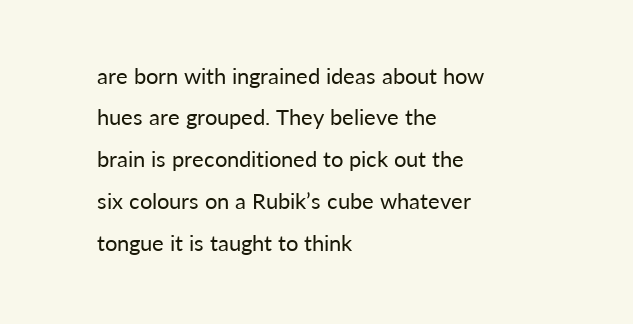are born with ingrained ideas about how hues are grouped. They believe the brain is preconditioned to pick out the six colours on a Rubik’s cube whatever tongue it is taught to think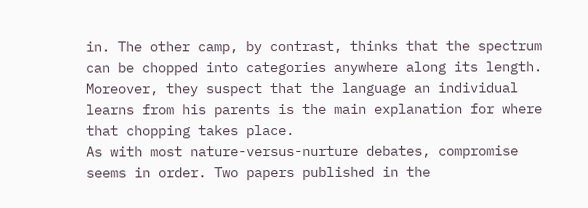in. The other camp, by contrast, thinks that the spectrum can be chopped into categories anywhere along its length. Moreover, they suspect that the language an individual learns from his parents is the main explanation for where that chopping takes place.
As with most nature-versus-nurture debates, compromise seems in order. Two papers published in the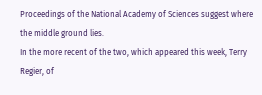Proceedings of the National Academy of Sciences suggest where the middle ground lies.
In the more recent of the two, which appeared this week, Terry Regier, of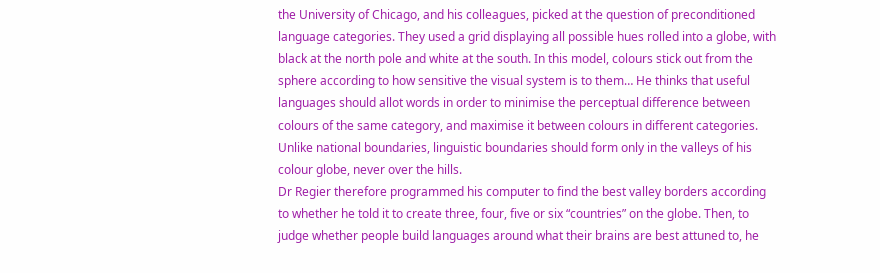the University of Chicago, and his colleagues, picked at the question of preconditioned language categories. They used a grid displaying all possible hues rolled into a globe, with black at the north pole and white at the south. In this model, colours stick out from the sphere according to how sensitive the visual system is to them… He thinks that useful languages should allot words in order to minimise the perceptual difference between colours of the same category, and maximise it between colours in different categories. Unlike national boundaries, linguistic boundaries should form only in the valleys of his colour globe, never over the hills.
Dr Regier therefore programmed his computer to find the best valley borders according to whether he told it to create three, four, five or six “countries” on the globe. Then, to judge whether people build languages around what their brains are best attuned to, he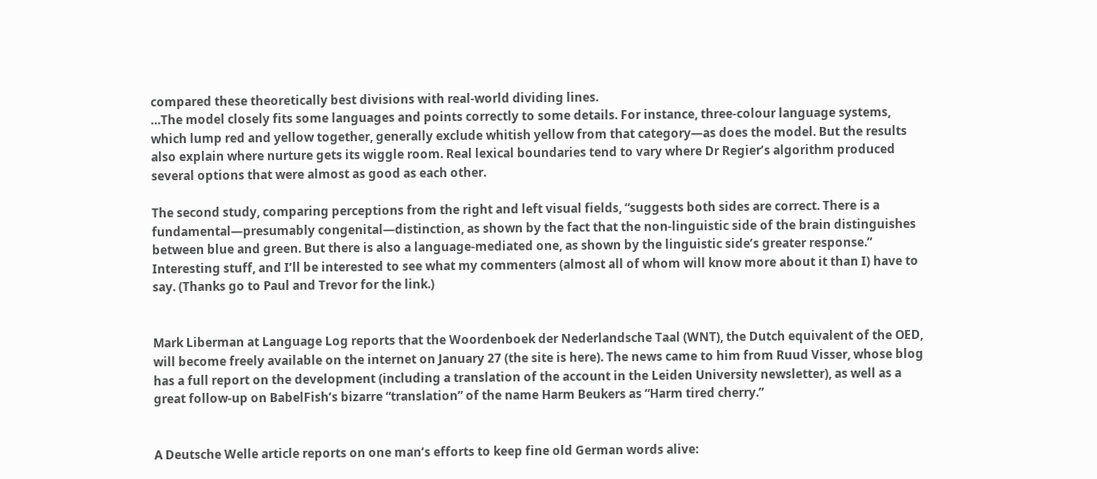compared these theoretically best divisions with real-world dividing lines.
…The model closely fits some languages and points correctly to some details. For instance, three-colour language systems, which lump red and yellow together, generally exclude whitish yellow from that category—as does the model. But the results also explain where nurture gets its wiggle room. Real lexical boundaries tend to vary where Dr Regier’s algorithm produced several options that were almost as good as each other.

The second study, comparing perceptions from the right and left visual fields, “suggests both sides are correct. There is a fundamental—presumably congenital—distinction, as shown by the fact that the non-linguistic side of the brain distinguishes between blue and green. But there is also a language-mediated one, as shown by the linguistic side’s greater response.” Interesting stuff, and I’ll be interested to see what my commenters (almost all of whom will know more about it than I) have to say. (Thanks go to Paul and Trevor for the link.)


Mark Liberman at Language Log reports that the Woordenboek der Nederlandsche Taal (WNT), the Dutch equivalent of the OED, will become freely available on the internet on January 27 (the site is here). The news came to him from Ruud Visser, whose blog has a full report on the development (including a translation of the account in the Leiden University newsletter), as well as a great follow-up on BabelFish’s bizarre “translation” of the name Harm Beukers as “Harm tired cherry.”


A Deutsche Welle article reports on one man’s efforts to keep fine old German words alive: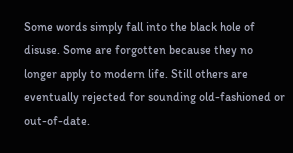Some words simply fall into the black hole of disuse. Some are forgotten because they no longer apply to modern life. Still others are eventually rejected for sounding old-fashioned or out-of-date.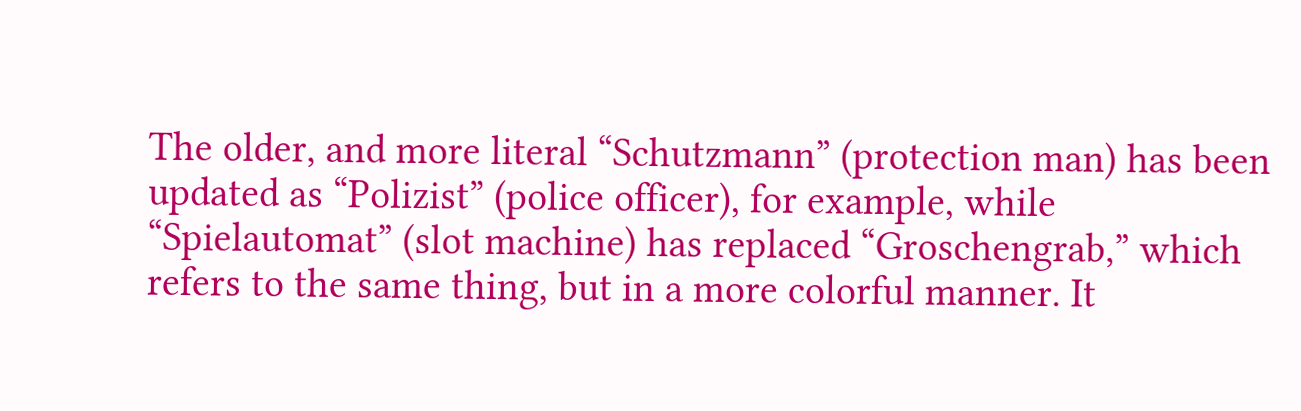The older, and more literal “Schutzmann” (protection man) has been updated as “Polizist” (police officer), for example, while “Spielautomat” (slot machine) has replaced “Groschengrab,” which refers to the same thing, but in a more colorful manner. It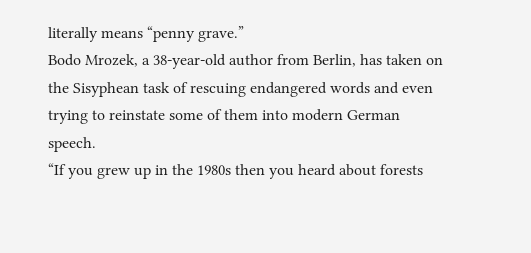literally means “penny grave.”
Bodo Mrozek, a 38-year-old author from Berlin, has taken on the Sisyphean task of rescuing endangered words and even trying to reinstate some of them into modern German speech.
“If you grew up in the 1980s then you heard about forests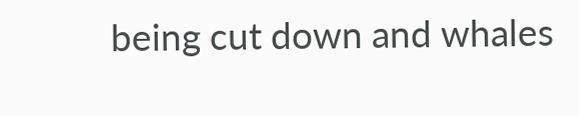being cut down and whales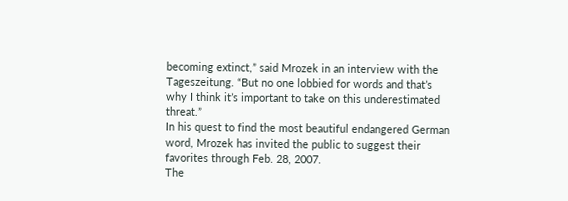becoming extinct,” said Mrozek in an interview with the Tageszeitung. “But no one lobbied for words and that’s why I think it’s important to take on this underestimated threat.”
In his quest to find the most beautiful endangered German word, Mrozek has invited the public to suggest their favorites through Feb. 28, 2007.
The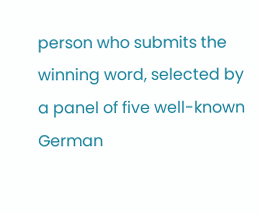person who submits the winning word, selected by a panel of five well-known German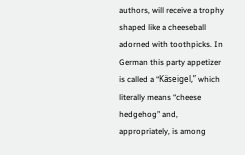authors, will receive a trophy shaped like a cheeseball adorned with toothpicks. In German this party appetizer is called a “Käseigel,” which literally means “cheese hedgehog” and, appropriately, is among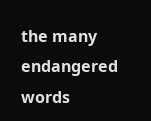the many endangered words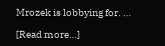Mrozek is lobbying for. …

[Read more…]